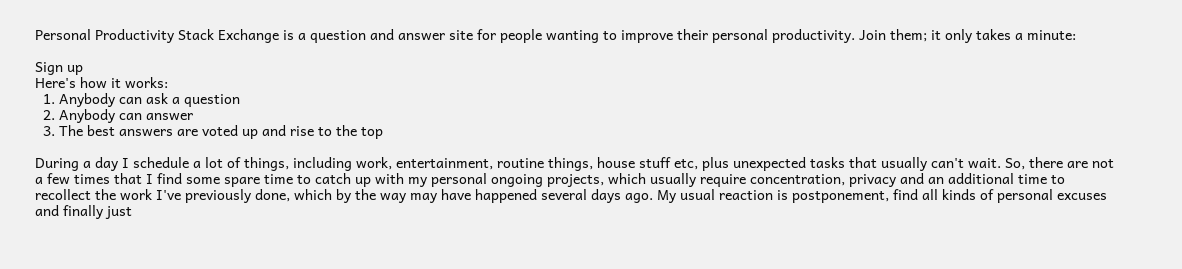Personal Productivity Stack Exchange is a question and answer site for people wanting to improve their personal productivity. Join them; it only takes a minute:

Sign up
Here's how it works:
  1. Anybody can ask a question
  2. Anybody can answer
  3. The best answers are voted up and rise to the top

During a day I schedule a lot of things, including work, entertainment, routine things, house stuff etc, plus unexpected tasks that usually can't wait. So, there are not a few times that I find some spare time to catch up with my personal ongoing projects, which usually require concentration, privacy and an additional time to recollect the work I've previously done, which by the way may have happened several days ago. My usual reaction is postponement, find all kinds of personal excuses and finally just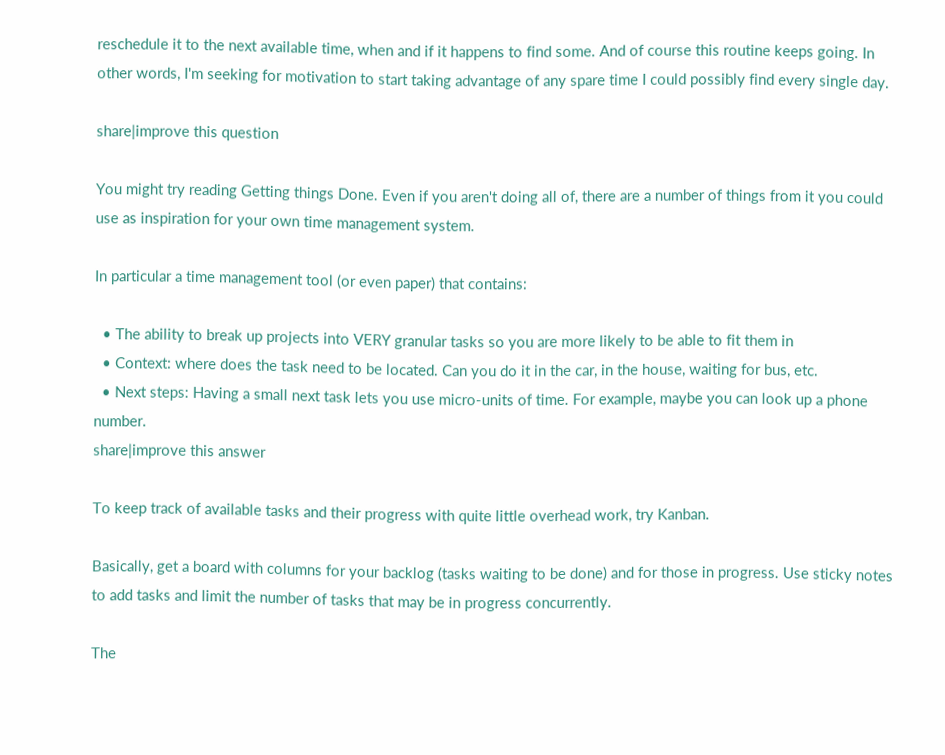reschedule it to the next available time, when and if it happens to find some. And of course this routine keeps going. In other words, I'm seeking for motivation to start taking advantage of any spare time I could possibly find every single day.

share|improve this question

You might try reading Getting things Done. Even if you aren't doing all of, there are a number of things from it you could use as inspiration for your own time management system.

In particular a time management tool (or even paper) that contains:

  • The ability to break up projects into VERY granular tasks so you are more likely to be able to fit them in
  • Context: where does the task need to be located. Can you do it in the car, in the house, waiting for bus, etc.
  • Next steps: Having a small next task lets you use micro-units of time. For example, maybe you can look up a phone number.
share|improve this answer

To keep track of available tasks and their progress with quite little overhead work, try Kanban.

Basically, get a board with columns for your backlog (tasks waiting to be done) and for those in progress. Use sticky notes to add tasks and limit the number of tasks that may be in progress concurrently.

The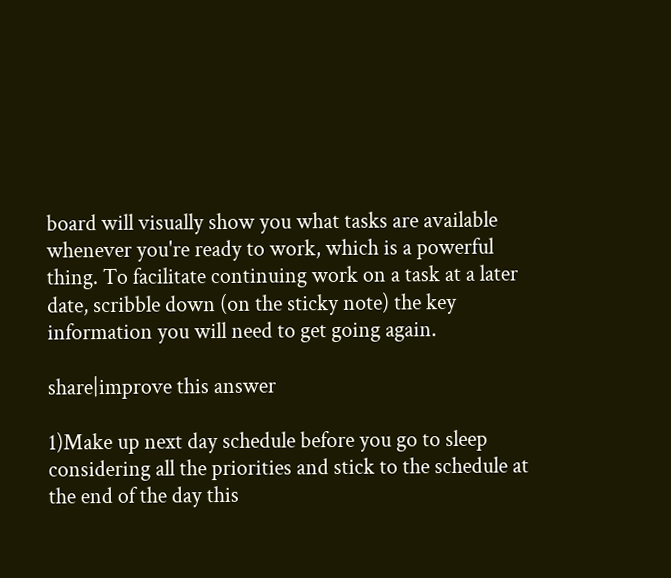board will visually show you what tasks are available whenever you're ready to work, which is a powerful thing. To facilitate continuing work on a task at a later date, scribble down (on the sticky note) the key information you will need to get going again.

share|improve this answer

1)Make up next day schedule before you go to sleep considering all the priorities and stick to the schedule at the end of the day this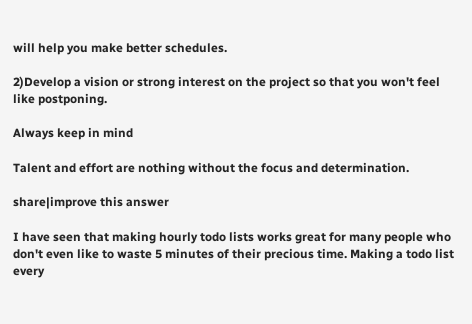will help you make better schedules.

2)Develop a vision or strong interest on the project so that you won't feel like postponing.

Always keep in mind

Talent and effort are nothing without the focus and determination.

share|improve this answer

I have seen that making hourly todo lists works great for many people who don't even like to waste 5 minutes of their precious time. Making a todo list every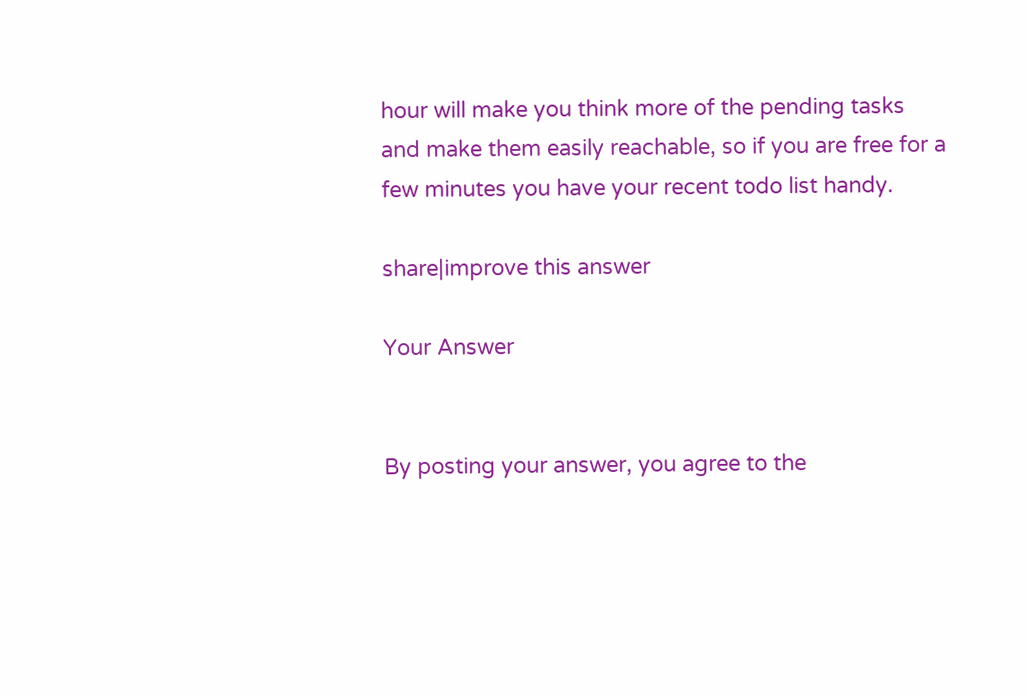hour will make you think more of the pending tasks and make them easily reachable, so if you are free for a few minutes you have your recent todo list handy.

share|improve this answer

Your Answer


By posting your answer, you agree to the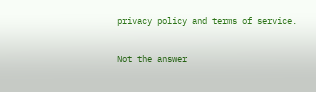privacy policy and terms of service.

Not the answer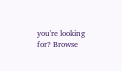you're looking for? Browse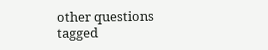other questions tagged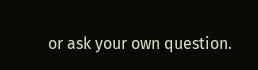or ask your own question.